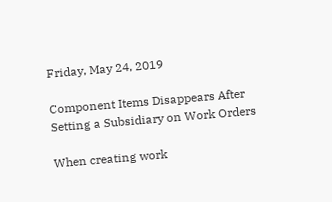Friday, May 24, 2019

Component Items Disappears After Setting a Subsidiary on Work Orders

When creating work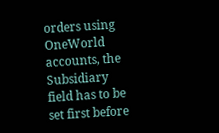orders using OneWorld accounts, the Subsidiary field has to be set first before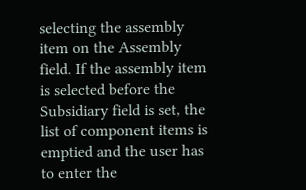selecting the assembly item on the Assembly field. If the assembly item is selected before the Subsidiary field is set, the list of component items is emptied and the user has to enter the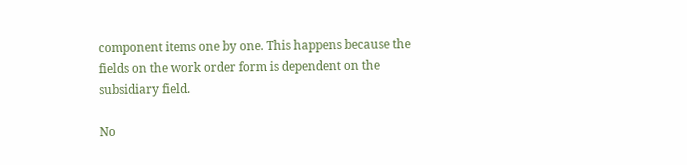component items one by one. This happens because the fields on the work order form is dependent on the subsidiary field.

No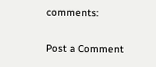comments:

Post a Comment